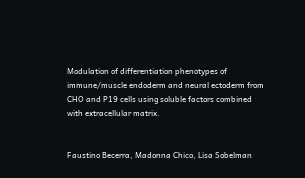Modulation of differentiation phenotypes of immune/muscle endoderm and neural ectoderm from CHO and P19 cells using soluble factors combined with extracellular matrix.


Faustino Becerra, Madonna Chico, Lisa Sobelman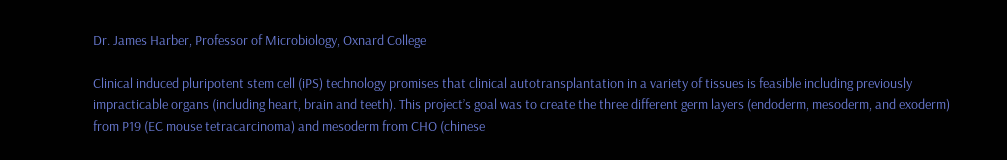Dr. James Harber, Professor of Microbiology, Oxnard College

Clinical induced pluripotent stem cell (iPS) technology promises that clinical autotransplantation in a variety of tissues is feasible including previously impracticable organs (including heart, brain and teeth). This project’s goal was to create the three different germ layers (endoderm, mesoderm, and exoderm) from P19 (EC mouse tetracarcinoma) and mesoderm from CHO (chinese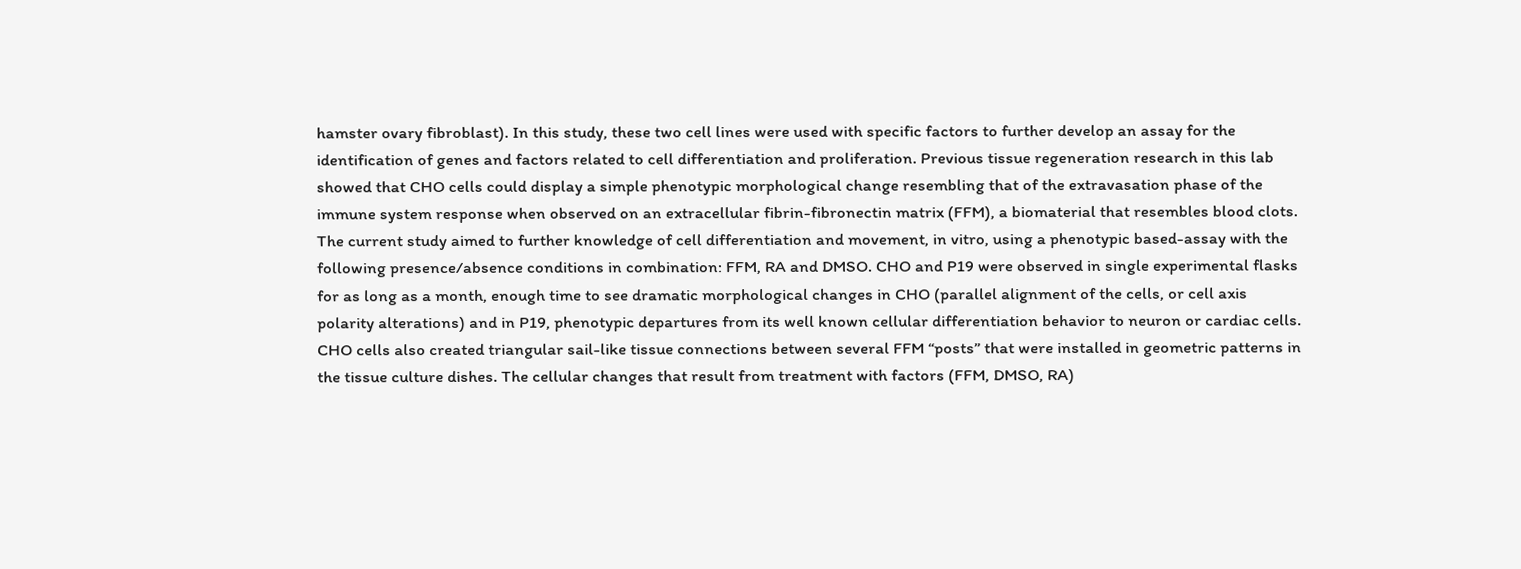hamster ovary fibroblast). In this study, these two cell lines were used with specific factors to further develop an assay for the identification of genes and factors related to cell differentiation and proliferation. Previous tissue regeneration research in this lab showed that CHO cells could display a simple phenotypic morphological change resembling that of the extravasation phase of the immune system response when observed on an extracellular fibrin-fibronectin matrix (FFM), a biomaterial that resembles blood clots. The current study aimed to further knowledge of cell differentiation and movement, in vitro, using a phenotypic based-assay with the following presence/absence conditions in combination: FFM, RA and DMSO. CHO and P19 were observed in single experimental flasks for as long as a month, enough time to see dramatic morphological changes in CHO (parallel alignment of the cells, or cell axis polarity alterations) and in P19, phenotypic departures from its well known cellular differentiation behavior to neuron or cardiac cells. CHO cells also created triangular sail-like tissue connections between several FFM “posts” that were installed in geometric patterns in the tissue culture dishes. The cellular changes that result from treatment with factors (FFM, DMSO, RA)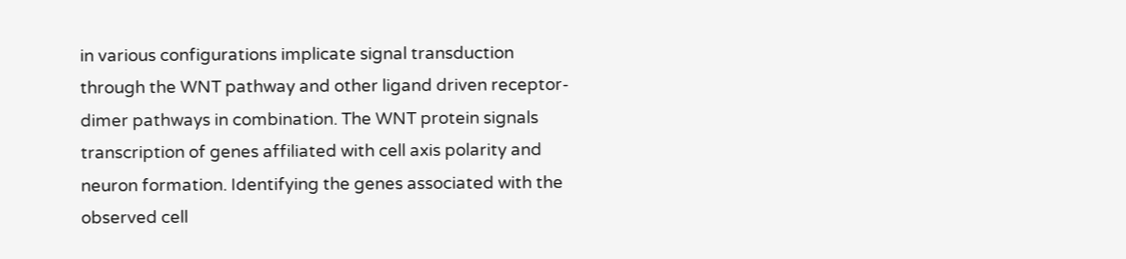in various configurations implicate signal transduction through the WNT pathway and other ligand driven receptor-dimer pathways in combination. The WNT protein signals transcription of genes affiliated with cell axis polarity and neuron formation. Identifying the genes associated with the observed cell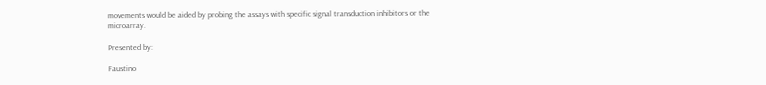movements would be aided by probing the assays with specific signal transduction inhibitors or the microarray.

Presented by:

Faustino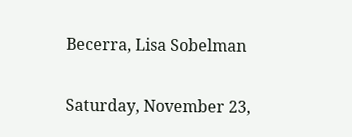Becerra, Lisa Sobelman


Saturday, November 23,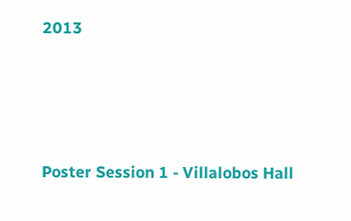2013




Poster Session 1 - Villalobos Hall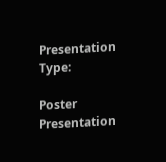Presentation Type:

Poster Presentation